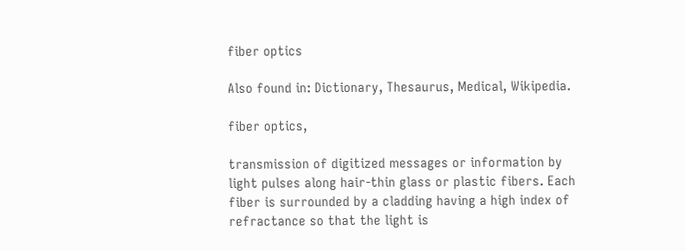fiber optics

Also found in: Dictionary, Thesaurus, Medical, Wikipedia.

fiber optics,

transmission of digitized messages or information by light pulses along hair-thin glass or plastic fibers. Each fiber is surrounded by a cladding having a high index of refractance so that the light is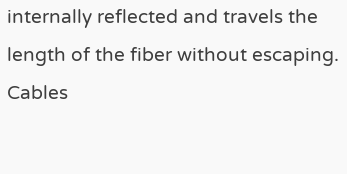internally reflected and travels the length of the fiber without escaping. Cables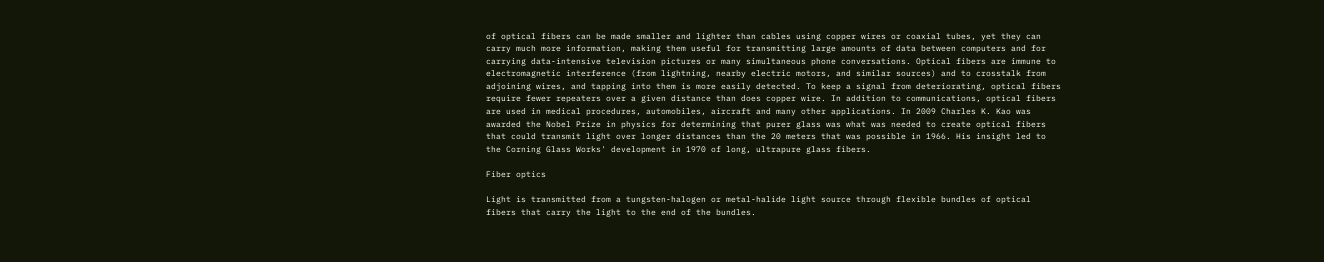of optical fibers can be made smaller and lighter than cables using copper wires or coaxial tubes, yet they can carry much more information, making them useful for transmitting large amounts of data between computers and for carrying data-intensive television pictures or many simultaneous phone conversations. Optical fibers are immune to electromagnetic interference (from lightning, nearby electric motors, and similar sources) and to crosstalk from adjoining wires, and tapping into them is more easily detected. To keep a signal from deteriorating, optical fibers require fewer repeaters over a given distance than does copper wire. In addition to communications, optical fibers are used in medical procedures, automobiles, aircraft and many other applications. In 2009 Charles K. Kao was awarded the Nobel Prize in physics for determining that purer glass was what was needed to create optical fibers that could transmit light over longer distances than the 20 meters that was possible in 1966. His insight led to the Corning Glass Works' development in 1970 of long, ultrapure glass fibers.

Fiber optics

Light is transmitted from a tungsten-halogen or metal-halide light source through flexible bundles of optical fibers that carry the light to the end of the bundles.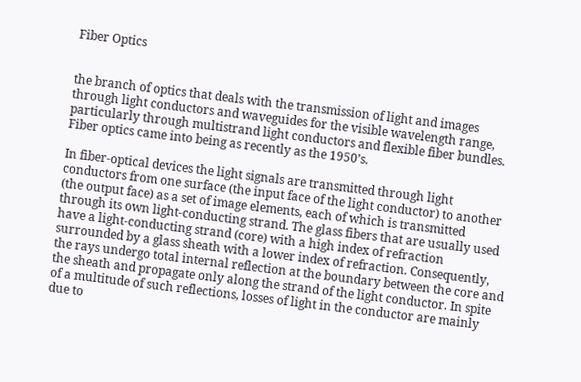Fiber Optics


the branch of optics that deals with the transmission of light and images through light conductors and waveguides for the visible wavelength range, particularly through multistrand light conductors and flexible fiber bundles. Fiber optics came into being as recently as the 1950’s.

In fiber-optical devices the light signals are transmitted through light conductors from one surface (the input face of the light conductor) to another (the output face) as a set of image elements, each of which is transmitted through its own light-conducting strand. The glass fibers that are usually used have a light-conducting strand (core) with a high index of refraction surrounded by a glass sheath with a lower index of refraction. Consequently, the rays undergo total internal reflection at the boundary between the core and the sheath and propagate only along the strand of the light conductor. In spite of a multitude of such reflections, losses of light in the conductor are mainly due to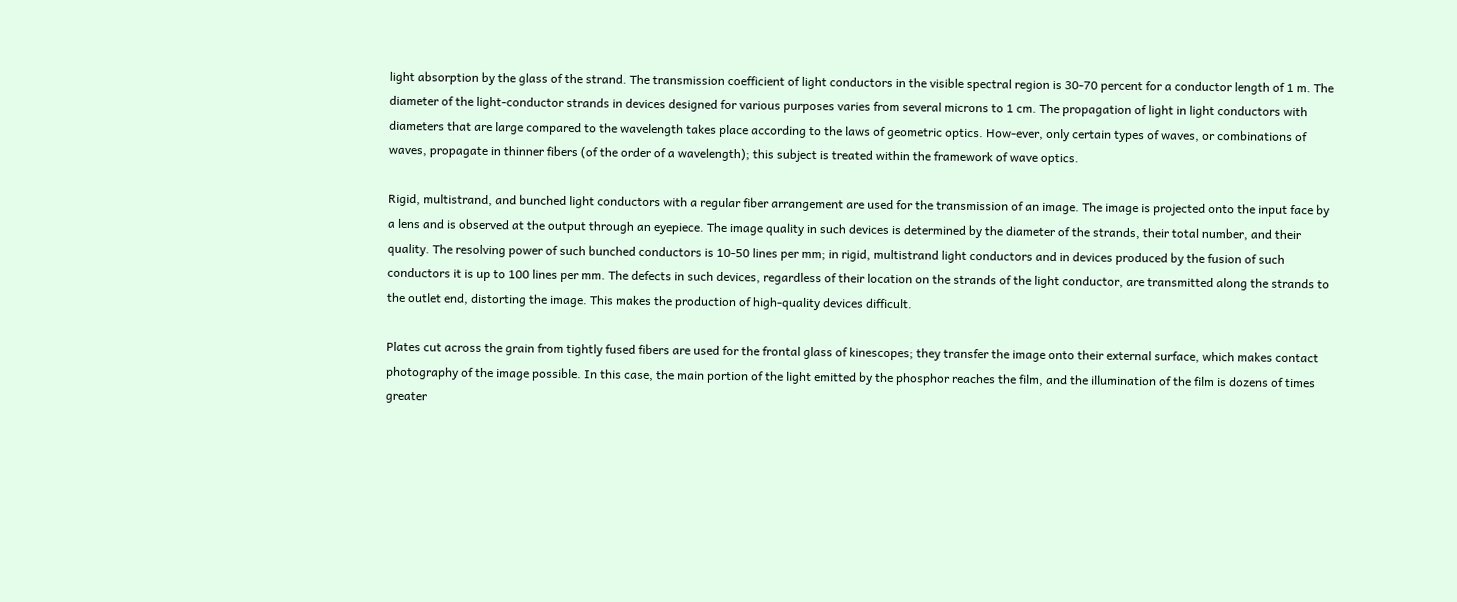light absorption by the glass of the strand. The transmission coefficient of light conductors in the visible spectral region is 30-70 percent for a conductor length of 1 m. The diameter of the light-conductor strands in devices designed for various purposes varies from several microns to 1 cm. The propagation of light in light conductors with diameters that are large compared to the wavelength takes place according to the laws of geometric optics. How-ever, only certain types of waves, or combinations of waves, propagate in thinner fibers (of the order of a wavelength); this subject is treated within the framework of wave optics.

Rigid, multistrand, and bunched light conductors with a regular fiber arrangement are used for the transmission of an image. The image is projected onto the input face by a lens and is observed at the output through an eyepiece. The image quality in such devices is determined by the diameter of the strands, their total number, and their quality. The resolving power of such bunched conductors is 10-50 lines per mm; in rigid, multistrand light conductors and in devices produced by the fusion of such conductors it is up to 100 lines per mm. The defects in such devices, regardless of their location on the strands of the light conductor, are transmitted along the strands to the outlet end, distorting the image. This makes the production of high-quality devices difficult.

Plates cut across the grain from tightly fused fibers are used for the frontal glass of kinescopes; they transfer the image onto their external surface, which makes contact photography of the image possible. In this case, the main portion of the light emitted by the phosphor reaches the film, and the illumination of the film is dozens of times greater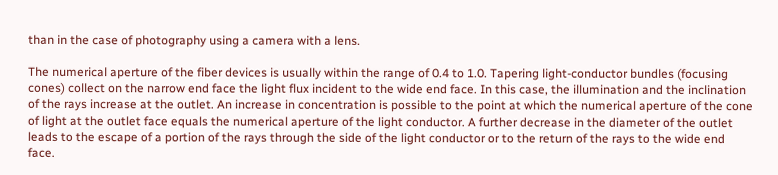than in the case of photography using a camera with a lens.

The numerical aperture of the fiber devices is usually within the range of 0.4 to 1.0. Tapering light-conductor bundles (focusing cones) collect on the narrow end face the light flux incident to the wide end face. In this case, the illumination and the inclination of the rays increase at the outlet. An increase in concentration is possible to the point at which the numerical aperture of the cone of light at the outlet face equals the numerical aperture of the light conductor. A further decrease in the diameter of the outlet leads to the escape of a portion of the rays through the side of the light conductor or to the return of the rays to the wide end face.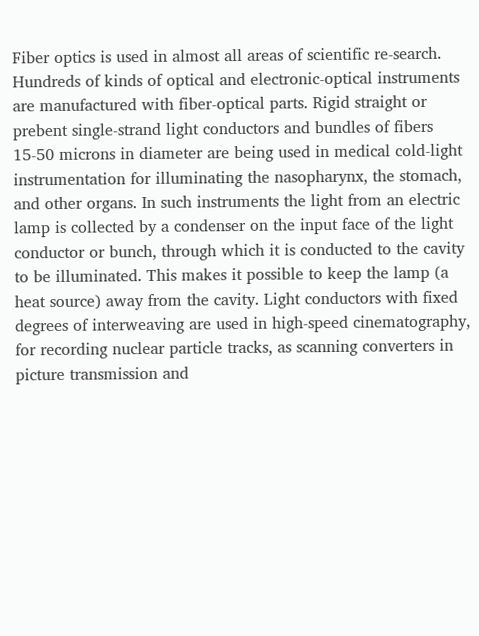Fiber optics is used in almost all areas of scientific re-search. Hundreds of kinds of optical and electronic-optical instruments are manufactured with fiber-optical parts. Rigid straight or prebent single-strand light conductors and bundles of fibers 15-50 microns in diameter are being used in medical cold-light instrumentation for illuminating the nasopharynx, the stomach, and other organs. In such instruments the light from an electric lamp is collected by a condenser on the input face of the light conductor or bunch, through which it is conducted to the cavity to be illuminated. This makes it possible to keep the lamp (a heat source) away from the cavity. Light conductors with fixed degrees of interweaving are used in high-speed cinematography, for recording nuclear particle tracks, as scanning converters in picture transmission and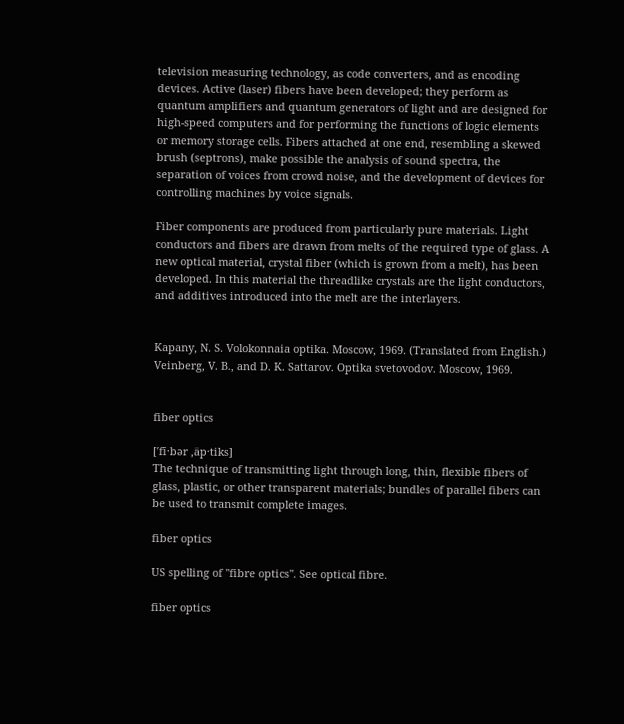television measuring technology, as code converters, and as encoding devices. Active (laser) fibers have been developed; they perform as quantum amplifiers and quantum generators of light and are designed for high-speed computers and for performing the functions of logic elements or memory storage cells. Fibers attached at one end, resembling a skewed brush (septrons), make possible the analysis of sound spectra, the separation of voices from crowd noise, and the development of devices for controlling machines by voice signals.

Fiber components are produced from particularly pure materials. Light conductors and fibers are drawn from melts of the required type of glass. A new optical material, crystal fiber (which is grown from a melt), has been developed. In this material the threadlike crystals are the light conductors, and additives introduced into the melt are the interlayers.


Kapany, N. S. Volokonnaia optika. Moscow, 1969. (Translated from English.)
Veinberg, V. B., and D. K. Sattarov. Optika svetovodov. Moscow, 1969.


fiber optics

[′fī·bər ‚äp·tiks]
The technique of transmitting light through long, thin, flexible fibers of glass, plastic, or other transparent materials; bundles of parallel fibers can be used to transmit complete images.

fiber optics

US spelling of "fibre optics". See optical fibre.

fiber optics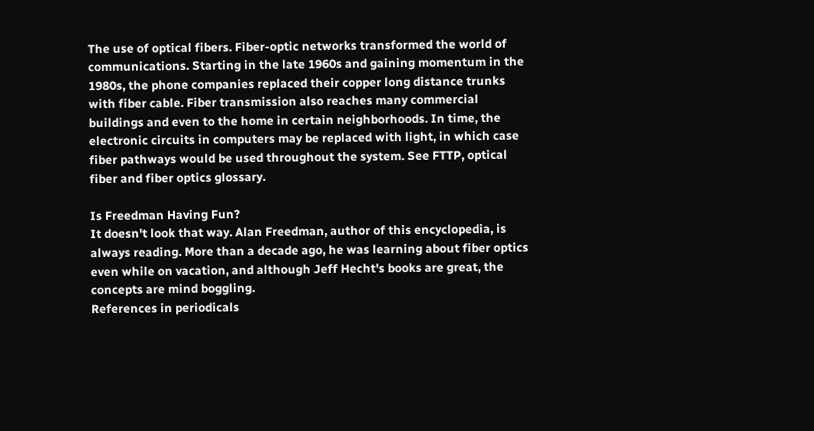The use of optical fibers. Fiber-optic networks transformed the world of communications. Starting in the late 1960s and gaining momentum in the 1980s, the phone companies replaced their copper long distance trunks with fiber cable. Fiber transmission also reaches many commercial buildings and even to the home in certain neighborhoods. In time, the electronic circuits in computers may be replaced with light, in which case fiber pathways would be used throughout the system. See FTTP, optical fiber and fiber optics glossary.

Is Freedman Having Fun?
It doesn't look that way. Alan Freedman, author of this encyclopedia, is always reading. More than a decade ago, he was learning about fiber optics even while on vacation, and although Jeff Hecht's books are great, the concepts are mind boggling.
References in periodicals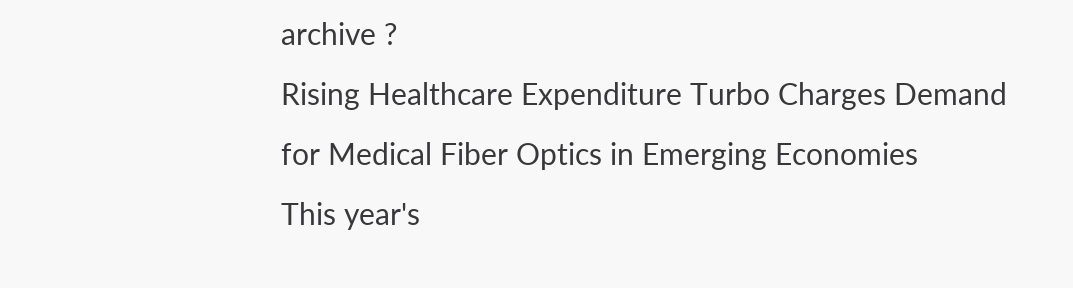archive ?
Rising Healthcare Expenditure Turbo Charges Demand for Medical Fiber Optics in Emerging Economies
This year's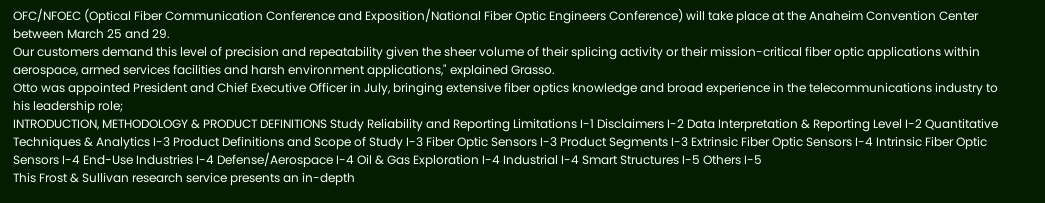OFC/NFOEC (Optical Fiber Communication Conference and Exposition/National Fiber Optic Engineers Conference) will take place at the Anaheim Convention Center between March 25 and 29.
Our customers demand this level of precision and repeatability given the sheer volume of their splicing activity or their mission-critical fiber optic applications within aerospace, armed services facilities and harsh environment applications," explained Grasso.
Otto was appointed President and Chief Executive Officer in July, bringing extensive fiber optics knowledge and broad experience in the telecommunications industry to his leadership role;
INTRODUCTION, METHODOLOGY & PRODUCT DEFINITIONS Study Reliability and Reporting Limitations I-1 Disclaimers I-2 Data Interpretation & Reporting Level I-2 Quantitative Techniques & Analytics I-3 Product Definitions and Scope of Study I-3 Fiber Optic Sensors I-3 Product Segments I-3 Extrinsic Fiber Optic Sensors I-4 Intrinsic Fiber Optic Sensors I-4 End-Use Industries I-4 Defense/Aerospace I-4 Oil & Gas Exploration I-4 Industrial I-4 Smart Structures I-5 Others I-5
This Frost & Sullivan research service presents an in-depth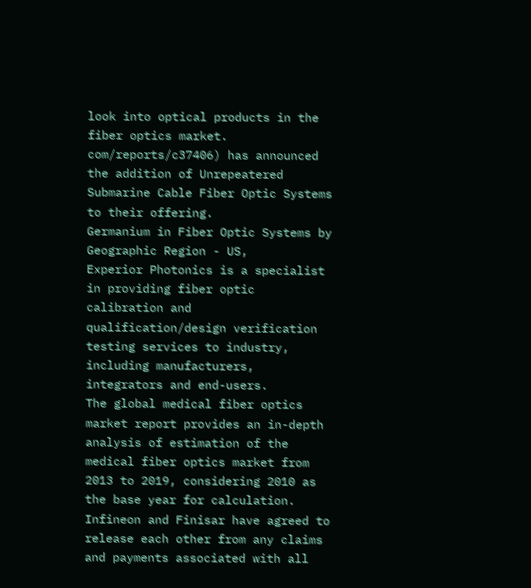look into optical products in the fiber optics market.
com/reports/c37406) has announced the addition of Unrepeatered Submarine Cable Fiber Optic Systems to their offering.
Germanium in Fiber Optic Systems by Geographic Region - US,
Experior Photonics is a specialist in providing fiber optic calibration and qualification/design verification testing services to industry, including manufacturers, integrators and end-users.
The global medical fiber optics market report provides an in-depth analysis of estimation of the medical fiber optics market from 2013 to 2019, considering 2010 as the base year for calculation.
Infineon and Finisar have agreed to release each other from any claims and payments associated with all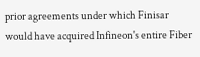prior agreements under which Finisar would have acquired Infineon's entire Fiber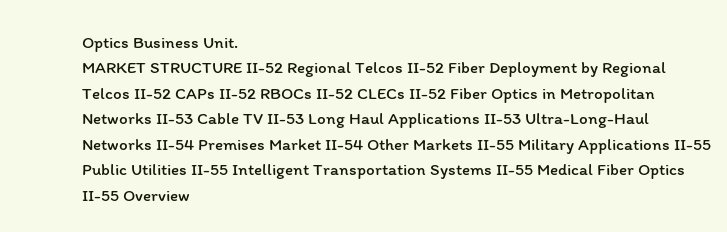Optics Business Unit.
MARKET STRUCTURE II-52 Regional Telcos II-52 Fiber Deployment by Regional Telcos II-52 CAPs II-52 RBOCs II-52 CLECs II-52 Fiber Optics in Metropolitan Networks II-53 Cable TV II-53 Long Haul Applications II-53 Ultra-Long-Haul Networks II-54 Premises Market II-54 Other Markets II-55 Military Applications II-55 Public Utilities II-55 Intelligent Transportation Systems II-55 Medical Fiber Optics II-55 Overview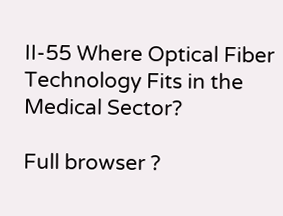II-55 Where Optical Fiber Technology Fits in the Medical Sector?

Full browser ?